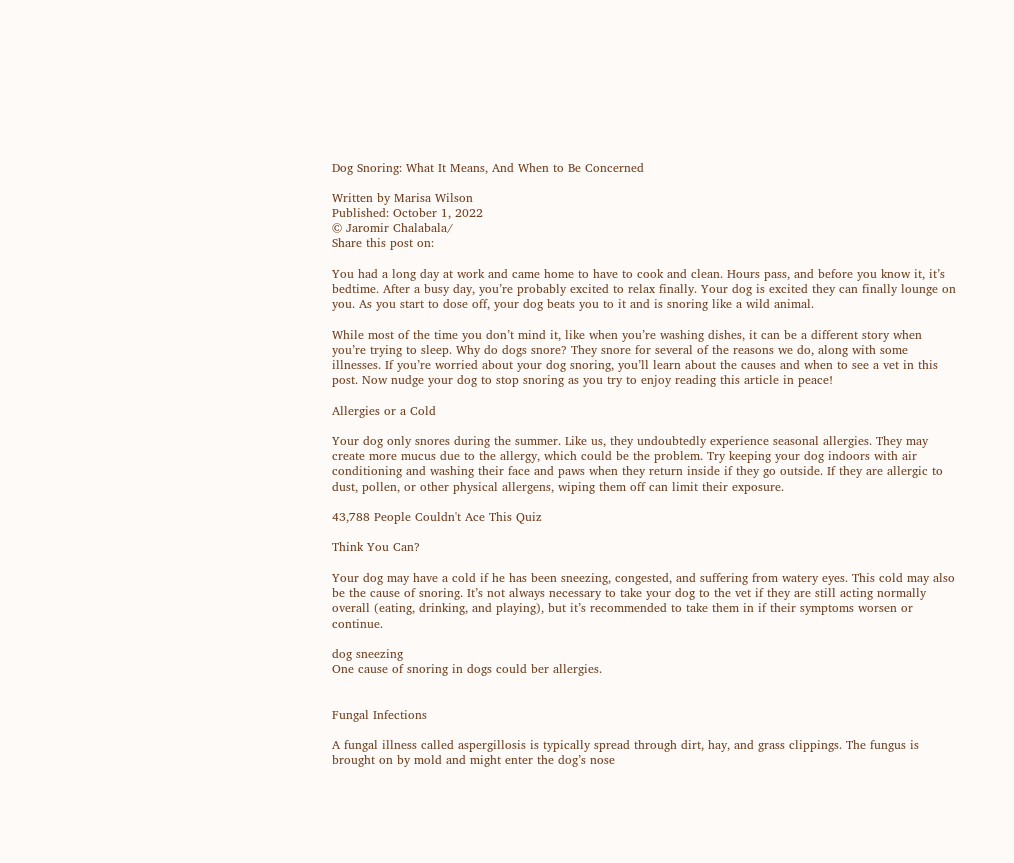Dog Snoring: What It Means, And When to Be Concerned

Written by Marisa Wilson
Published: October 1, 2022
© Jaromir Chalabala/
Share this post on:

You had a long day at work and came home to have to cook and clean. Hours pass, and before you know it, it’s bedtime. After a busy day, you’re probably excited to relax finally. Your dog is excited they can finally lounge on you. As you start to dose off, your dog beats you to it and is snoring like a wild animal.

While most of the time you don’t mind it, like when you’re washing dishes, it can be a different story when you’re trying to sleep. Why do dogs snore? They snore for several of the reasons we do, along with some illnesses. If you’re worried about your dog snoring, you’ll learn about the causes and when to see a vet in this post. Now nudge your dog to stop snoring as you try to enjoy reading this article in peace!

Allergies or a Cold

Your dog only snores during the summer. Like us, they undoubtedly experience seasonal allergies. They may create more mucus due to the allergy, which could be the problem. Try keeping your dog indoors with air conditioning and washing their face and paws when they return inside if they go outside. If they are allergic to dust, pollen, or other physical allergens, wiping them off can limit their exposure.

43,788 People Couldn't Ace This Quiz

Think You Can?

Your dog may have a cold if he has been sneezing, congested, and suffering from watery eyes. This cold may also be the cause of snoring. It’s not always necessary to take your dog to the vet if they are still acting normally overall (eating, drinking, and playing), but it’s recommended to take them in if their symptoms worsen or continue.

dog sneezing
One cause of snoring in dogs could ber allergies.


Fungal Infections

A fungal illness called aspergillosis is typically spread through dirt, hay, and grass clippings. The fungus is brought on by mold and might enter the dog’s nose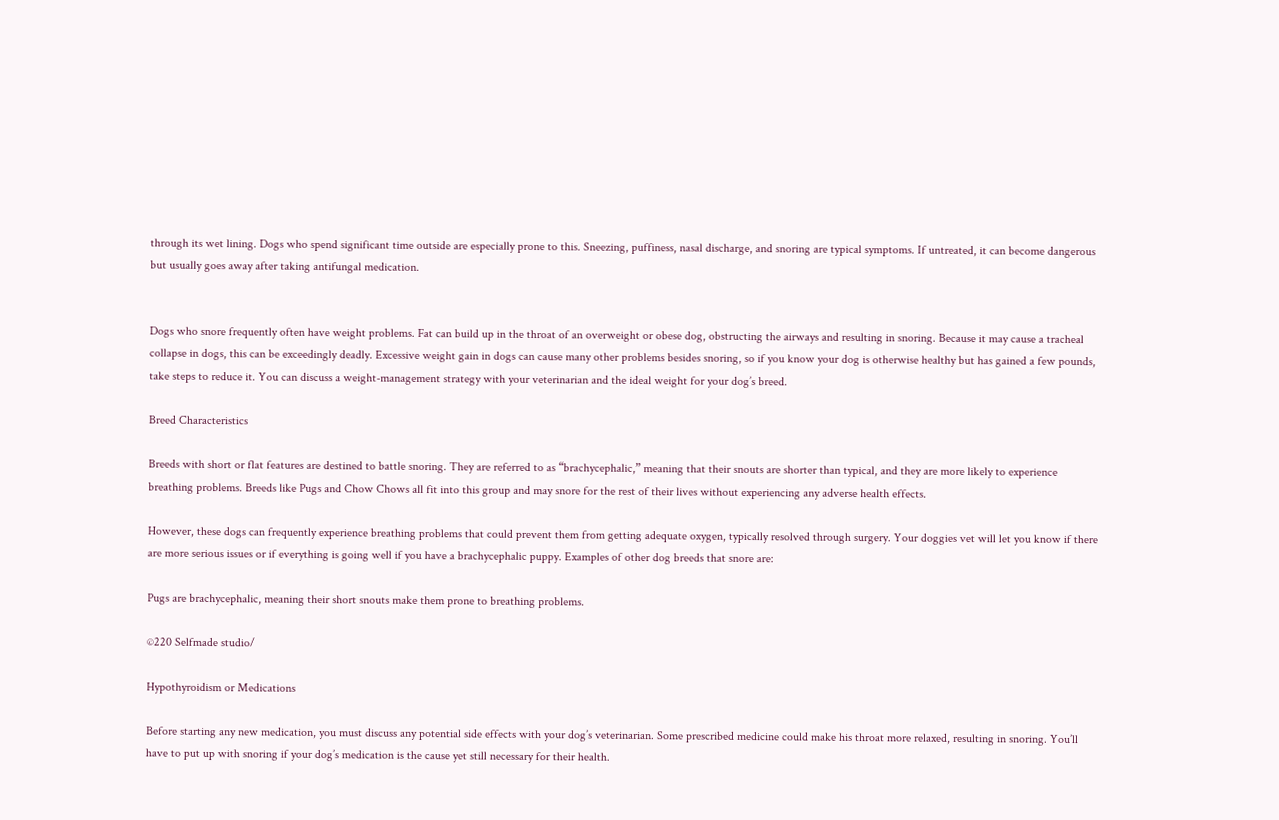through its wet lining. Dogs who spend significant time outside are especially prone to this. Sneezing, puffiness, nasal discharge, and snoring are typical symptoms. If untreated, it can become dangerous but usually goes away after taking antifungal medication.


Dogs who snore frequently often have weight problems. Fat can build up in the throat of an overweight or obese dog, obstructing the airways and resulting in snoring. Because it may cause a tracheal collapse in dogs, this can be exceedingly deadly. Excessive weight gain in dogs can cause many other problems besides snoring, so if you know your dog is otherwise healthy but has gained a few pounds, take steps to reduce it. You can discuss a weight-management strategy with your veterinarian and the ideal weight for your dog’s breed.

Breed Characteristics

Breeds with short or flat features are destined to battle snoring. They are referred to as “brachycephalic,” meaning that their snouts are shorter than typical, and they are more likely to experience breathing problems. Breeds like Pugs and Chow Chows all fit into this group and may snore for the rest of their lives without experiencing any adverse health effects.

However, these dogs can frequently experience breathing problems that could prevent them from getting adequate oxygen, typically resolved through surgery. Your doggies vet will let you know if there are more serious issues or if everything is going well if you have a brachycephalic puppy. Examples of other dog breeds that snore are:

Pugs are brachycephalic, meaning their short snouts make them prone to breathing problems.

©220 Selfmade studio/

Hypothyroidism or Medications

Before starting any new medication, you must discuss any potential side effects with your dog’s veterinarian. Some prescribed medicine could make his throat more relaxed, resulting in snoring. You’ll have to put up with snoring if your dog’s medication is the cause yet still necessary for their health.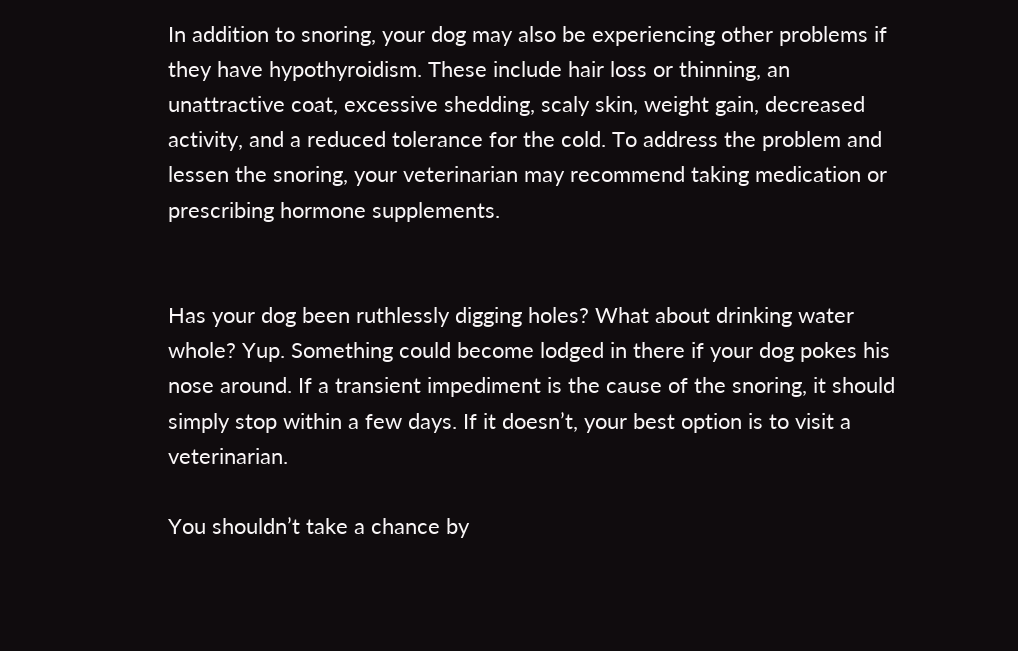In addition to snoring, your dog may also be experiencing other problems if they have hypothyroidism. These include hair loss or thinning, an unattractive coat, excessive shedding, scaly skin, weight gain, decreased activity, and a reduced tolerance for the cold. To address the problem and lessen the snoring, your veterinarian may recommend taking medication or prescribing hormone supplements.


Has your dog been ruthlessly digging holes? What about drinking water whole? Yup. Something could become lodged in there if your dog pokes his nose around. If a transient impediment is the cause of the snoring, it should simply stop within a few days. If it doesn’t, your best option is to visit a veterinarian.

You shouldn’t take a chance by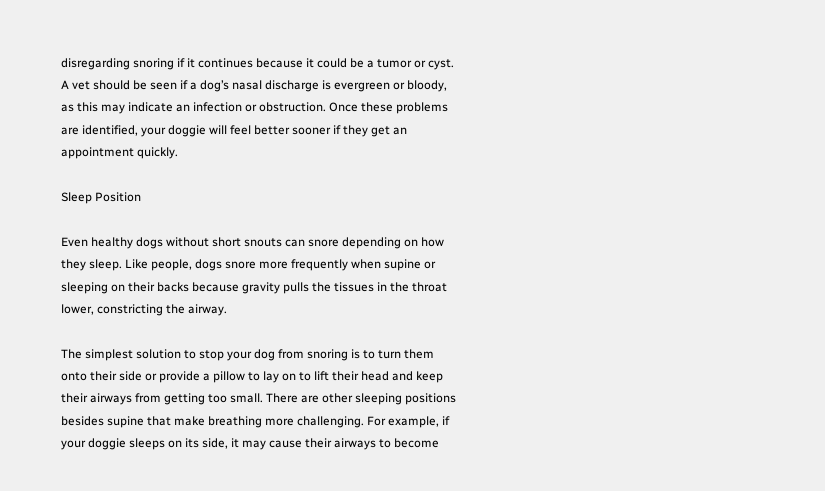disregarding snoring if it continues because it could be a tumor or cyst. A vet should be seen if a dog’s nasal discharge is evergreen or bloody, as this may indicate an infection or obstruction. Once these problems are identified, your doggie will feel better sooner if they get an appointment quickly.

Sleep Position

Even healthy dogs without short snouts can snore depending on how they sleep. Like people, dogs snore more frequently when supine or sleeping on their backs because gravity pulls the tissues in the throat lower, constricting the airway.

The simplest solution to stop your dog from snoring is to turn them onto their side or provide a pillow to lay on to lift their head and keep their airways from getting too small. There are other sleeping positions besides supine that make breathing more challenging. For example, if your doggie sleeps on its side, it may cause their airways to become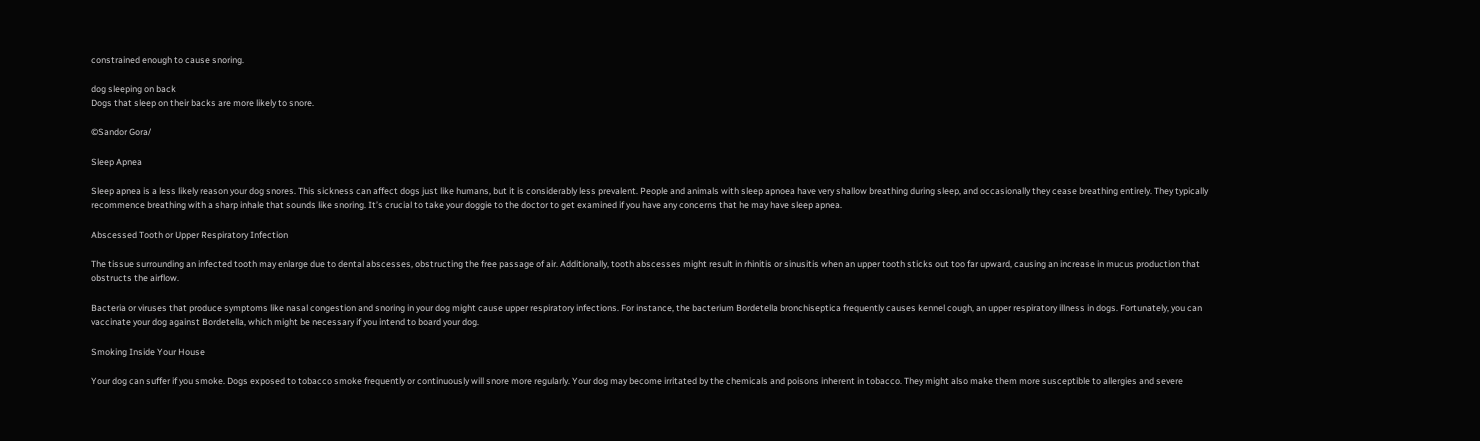constrained enough to cause snoring.

dog sleeping on back
Dogs that sleep on their backs are more likely to snore.

©Sandor Gora/

Sleep Apnea

Sleep apnea is a less likely reason your dog snores. This sickness can affect dogs just like humans, but it is considerably less prevalent. People and animals with sleep apnoea have very shallow breathing during sleep, and occasionally they cease breathing entirely. They typically recommence breathing with a sharp inhale that sounds like snoring. It’s crucial to take your doggie to the doctor to get examined if you have any concerns that he may have sleep apnea.

Abscessed Tooth or Upper Respiratory Infection

The tissue surrounding an infected tooth may enlarge due to dental abscesses, obstructing the free passage of air. Additionally, tooth abscesses might result in rhinitis or sinusitis when an upper tooth sticks out too far upward, causing an increase in mucus production that obstructs the airflow.

Bacteria or viruses that produce symptoms like nasal congestion and snoring in your dog might cause upper respiratory infections. For instance, the bacterium Bordetella bronchiseptica frequently causes kennel cough, an upper respiratory illness in dogs. Fortunately, you can vaccinate your dog against Bordetella, which might be necessary if you intend to board your dog.

Smoking Inside Your House

Your dog can suffer if you smoke. Dogs exposed to tobacco smoke frequently or continuously will snore more regularly. Your dog may become irritated by the chemicals and poisons inherent in tobacco. They might also make them more susceptible to allergies and severe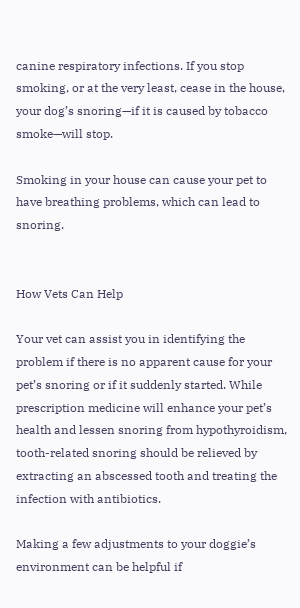canine respiratory infections. If you stop smoking, or at the very least, cease in the house, your dog’s snoring—if it is caused by tobacco smoke—will stop.

Smoking in your house can cause your pet to have breathing problems, which can lead to snoring.


How Vets Can Help

Your vet can assist you in identifying the problem if there is no apparent cause for your pet’s snoring or if it suddenly started. While prescription medicine will enhance your pet’s health and lessen snoring from hypothyroidism, tooth-related snoring should be relieved by extracting an abscessed tooth and treating the infection with antibiotics.

Making a few adjustments to your doggie’s environment can be helpful if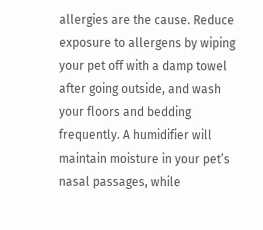allergies are the cause. Reduce exposure to allergens by wiping your pet off with a damp towel after going outside, and wash your floors and bedding frequently. A humidifier will maintain moisture in your pet’s nasal passages, while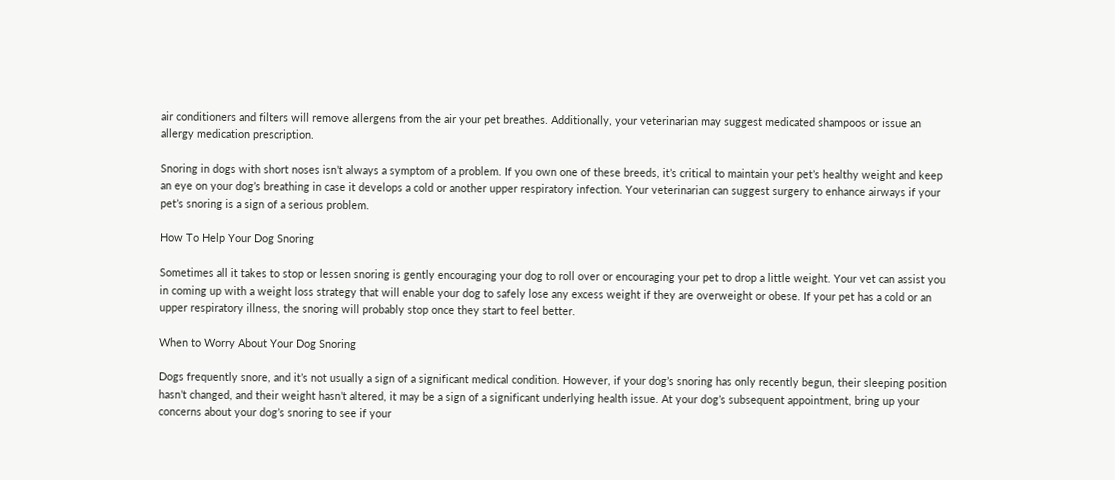air conditioners and filters will remove allergens from the air your pet breathes. Additionally, your veterinarian may suggest medicated shampoos or issue an allergy medication prescription.

Snoring in dogs with short noses isn’t always a symptom of a problem. If you own one of these breeds, it’s critical to maintain your pet’s healthy weight and keep an eye on your dog’s breathing in case it develops a cold or another upper respiratory infection. Your veterinarian can suggest surgery to enhance airways if your pet’s snoring is a sign of a serious problem.

How To Help Your Dog Snoring

Sometimes all it takes to stop or lessen snoring is gently encouraging your dog to roll over or encouraging your pet to drop a little weight. Your vet can assist you in coming up with a weight loss strategy that will enable your dog to safely lose any excess weight if they are overweight or obese. If your pet has a cold or an upper respiratory illness, the snoring will probably stop once they start to feel better.

When to Worry About Your Dog Snoring

Dogs frequently snore, and it’s not usually a sign of a significant medical condition. However, if your dog’s snoring has only recently begun, their sleeping position hasn’t changed, and their weight hasn’t altered, it may be a sign of a significant underlying health issue. At your dog’s subsequent appointment, bring up your concerns about your dog’s snoring to see if your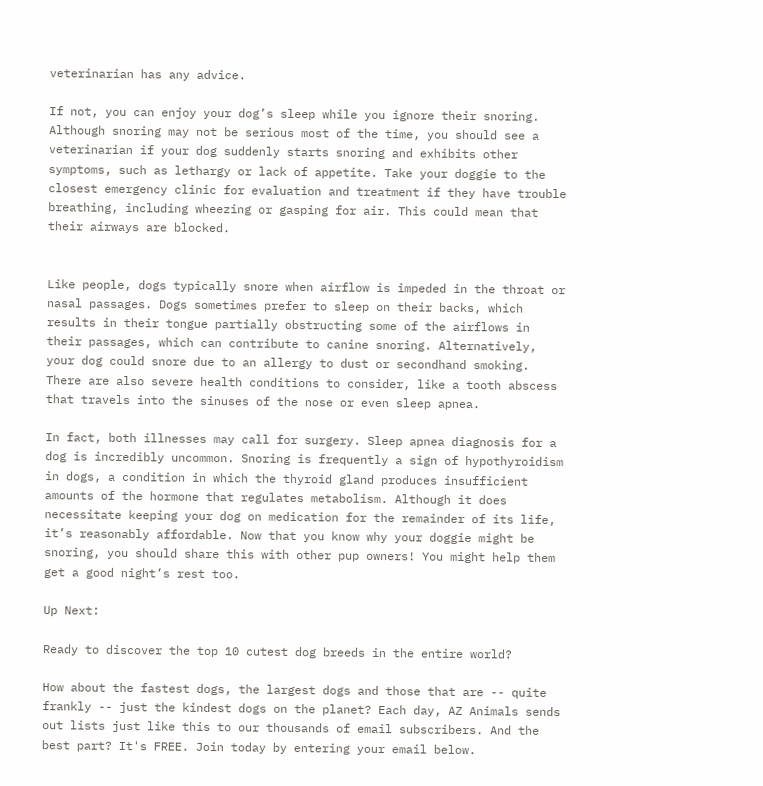veterinarian has any advice.

If not, you can enjoy your dog’s sleep while you ignore their snoring. Although snoring may not be serious most of the time, you should see a veterinarian if your dog suddenly starts snoring and exhibits other symptoms, such as lethargy or lack of appetite. Take your doggie to the closest emergency clinic for evaluation and treatment if they have trouble breathing, including wheezing or gasping for air. This could mean that their airways are blocked.


Like people, dogs typically snore when airflow is impeded in the throat or nasal passages. Dogs sometimes prefer to sleep on their backs, which results in their tongue partially obstructing some of the airflows in their passages, which can contribute to canine snoring. Alternatively, your dog could snore due to an allergy to dust or secondhand smoking. There are also severe health conditions to consider, like a tooth abscess that travels into the sinuses of the nose or even sleep apnea.

In fact, both illnesses may call for surgery. Sleep apnea diagnosis for a dog is incredibly uncommon. Snoring is frequently a sign of hypothyroidism in dogs, a condition in which the thyroid gland produces insufficient amounts of the hormone that regulates metabolism. Although it does necessitate keeping your dog on medication for the remainder of its life, it’s reasonably affordable. Now that you know why your doggie might be snoring, you should share this with other pup owners! You might help them get a good night’s rest too.

Up Next:

Ready to discover the top 10 cutest dog breeds in the entire world?

How about the fastest dogs, the largest dogs and those that are -- quite frankly -- just the kindest dogs on the planet? Each day, AZ Animals sends out lists just like this to our thousands of email subscribers. And the best part? It's FREE. Join today by entering your email below.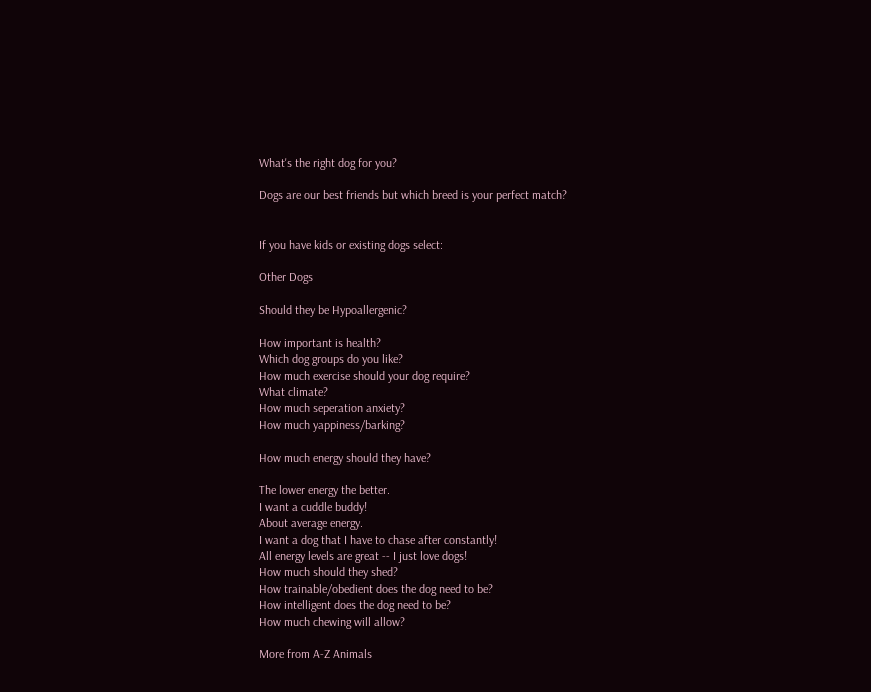What's the right dog for you?

Dogs are our best friends but which breed is your perfect match?


If you have kids or existing dogs select:

Other Dogs

Should they be Hypoallergenic?

How important is health?
Which dog groups do you like?
How much exercise should your dog require?
What climate?
How much seperation anxiety?
How much yappiness/barking?

How much energy should they have?

The lower energy the better.
I want a cuddle buddy!
About average energy.
I want a dog that I have to chase after constantly!
All energy levels are great -- I just love dogs!
How much should they shed?
How trainable/obedient does the dog need to be?
How intelligent does the dog need to be?
How much chewing will allow?

More from A-Z Animals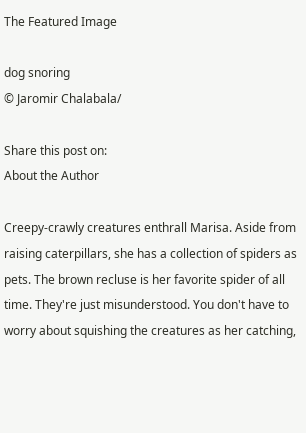The Featured Image

dog snoring
© Jaromir Chalabala/

Share this post on:
About the Author

Creepy-crawly creatures enthrall Marisa. Aside from raising caterpillars, she has a collection of spiders as pets. The brown recluse is her favorite spider of all time. They're just misunderstood. You don't have to worry about squishing the creatures as her catching,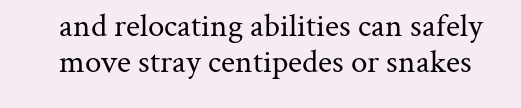and relocating abilities can safely move stray centipedes or snakes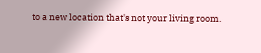to a new location that's not your living room.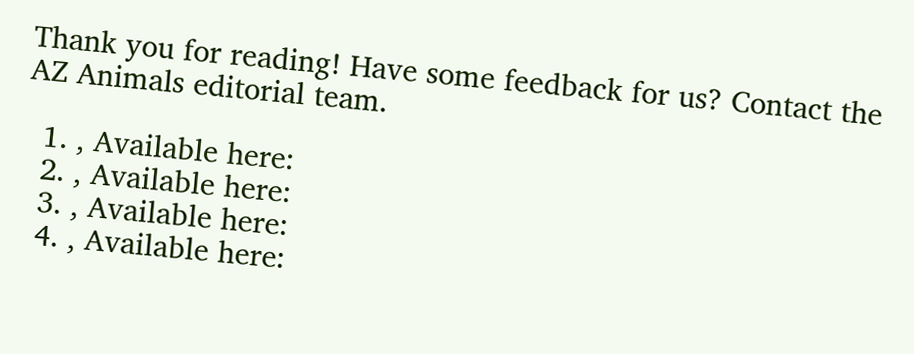Thank you for reading! Have some feedback for us? Contact the AZ Animals editorial team.

  1. , Available here:
  2. , Available here:
  3. , Available here:
  4. , Available here: